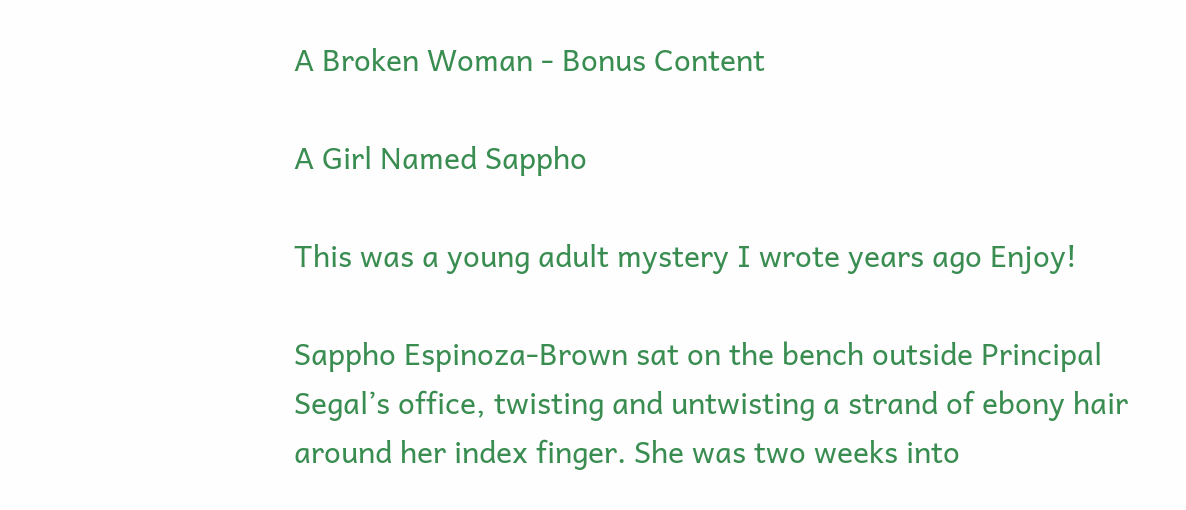A Broken Woman - Bonus Content

A Girl Named Sappho

This was a young adult mystery I wrote years ago Enjoy!

Sappho Espinoza-Brown sat on the bench outside Principal Segal’s office, twisting and untwisting a strand of ebony hair around her index finger. She was two weeks into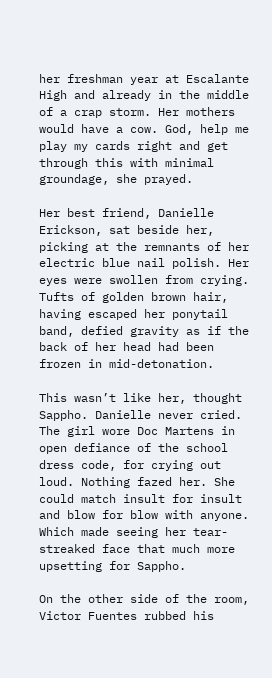her freshman year at Escalante High and already in the middle of a crap storm. Her mothers would have a cow. God, help me play my cards right and get through this with minimal groundage, she prayed.

Her best friend, Danielle Erickson, sat beside her, picking at the remnants of her electric blue nail polish. Her eyes were swollen from crying. Tufts of golden brown hair, having escaped her ponytail band, defied gravity as if the back of her head had been frozen in mid-detonation.

This wasn’t like her, thought Sappho. Danielle never cried. The girl wore Doc Martens in open defiance of the school dress code, for crying out loud. Nothing fazed her. She could match insult for insult and blow for blow with anyone. Which made seeing her tear-streaked face that much more upsetting for Sappho.

On the other side of the room, Victor Fuentes rubbed his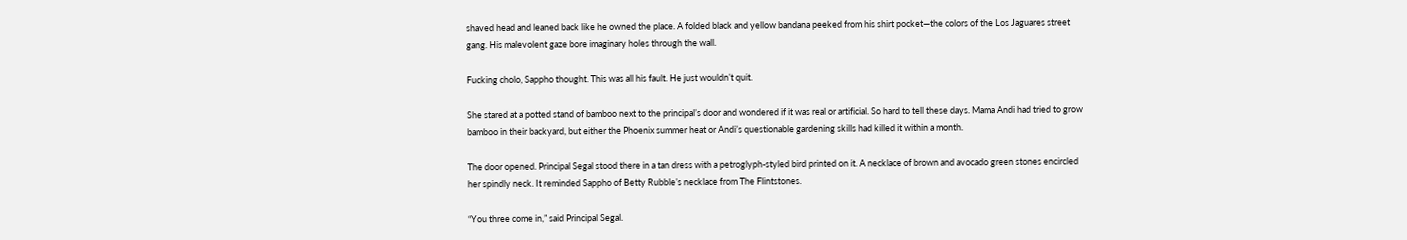shaved head and leaned back like he owned the place. A folded black and yellow bandana peeked from his shirt pocket—the colors of the Los Jaguares street gang. His malevolent gaze bore imaginary holes through the wall.

Fucking cholo, Sappho thought. This was all his fault. He just wouldn’t quit.

She stared at a potted stand of bamboo next to the principal’s door and wondered if it was real or artificial. So hard to tell these days. Mama Andi had tried to grow bamboo in their backyard, but either the Phoenix summer heat or Andi’s questionable gardening skills had killed it within a month.

The door opened. Principal Segal stood there in a tan dress with a petroglyph-styled bird printed on it. A necklace of brown and avocado green stones encircled her spindly neck. It reminded Sappho of Betty Rubble’s necklace from The Flintstones.

“You three come in,” said Principal Segal.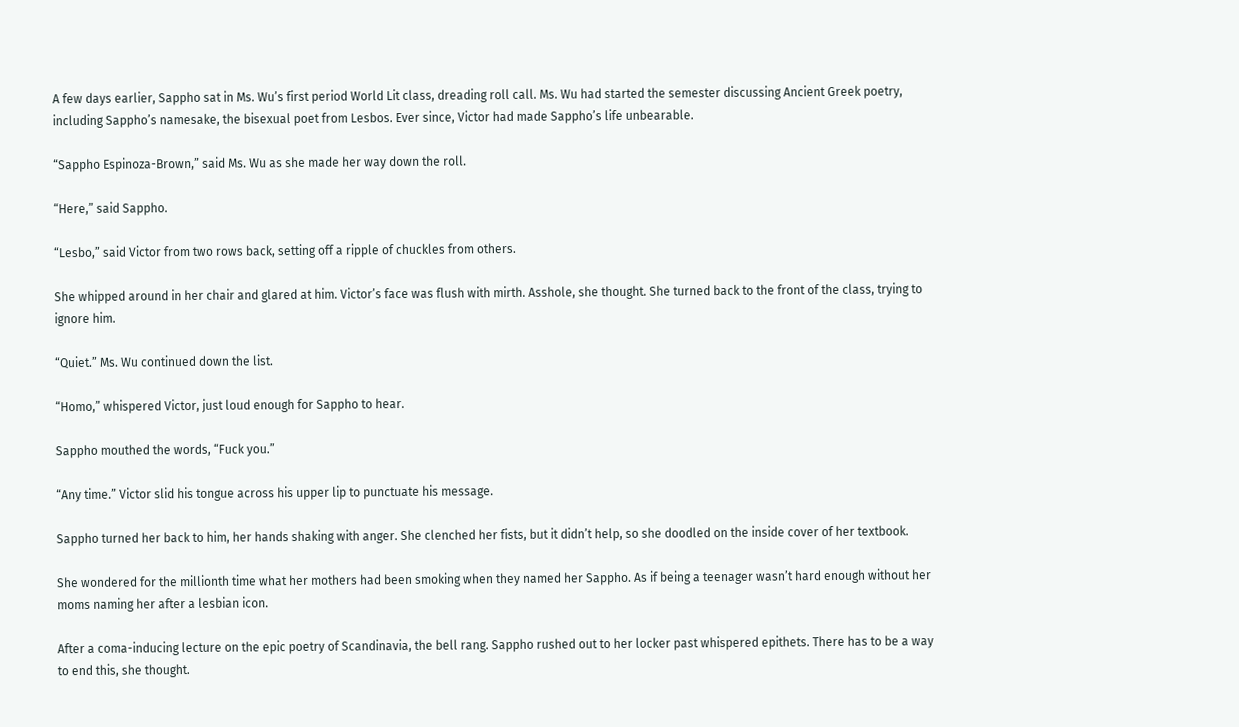A few days earlier, Sappho sat in Ms. Wu’s first period World Lit class, dreading roll call. Ms. Wu had started the semester discussing Ancient Greek poetry, including Sappho’s namesake, the bisexual poet from Lesbos. Ever since, Victor had made Sappho’s life unbearable.

“Sappho Espinoza-Brown,” said Ms. Wu as she made her way down the roll.

“Here,” said Sappho.

“Lesbo,” said Victor from two rows back, setting off a ripple of chuckles from others.

She whipped around in her chair and glared at him. Victor’s face was flush with mirth. Asshole, she thought. She turned back to the front of the class, trying to ignore him.

“Quiet.” Ms. Wu continued down the list.

“Homo,” whispered Victor, just loud enough for Sappho to hear.

Sappho mouthed the words, “Fuck you.”

“Any time.” Victor slid his tongue across his upper lip to punctuate his message.

Sappho turned her back to him, her hands shaking with anger. She clenched her fists, but it didn’t help, so she doodled on the inside cover of her textbook.

She wondered for the millionth time what her mothers had been smoking when they named her Sappho. As if being a teenager wasn’t hard enough without her moms naming her after a lesbian icon.

After a coma-inducing lecture on the epic poetry of Scandinavia, the bell rang. Sappho rushed out to her locker past whispered epithets. There has to be a way to end this, she thought.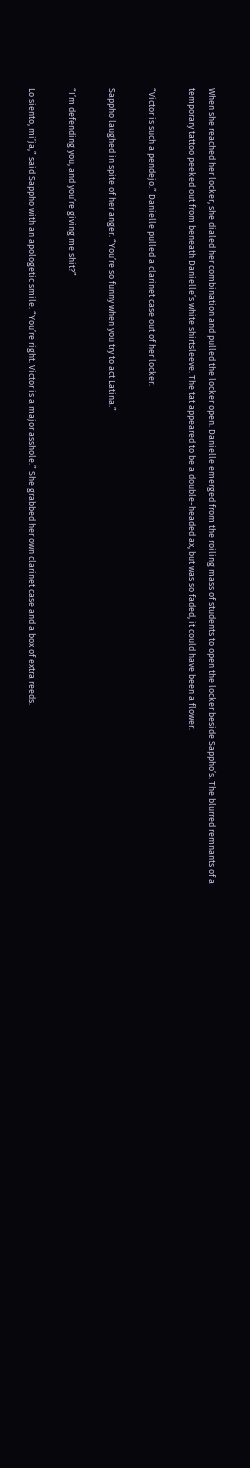When she reached her locker, she dialed her combination and pulled the locker open. Danielle emerged from the roiling mass of students to open the locker beside Sappho’s. The blurred remnants of a temporary tattoo peeked out from beneath Danielle’s white shirtsleeve. The tat appeared to be a double-headed ax, but was so faded, it could have been a flower.

“Victor is such a pendejo.” Danielle pulled a clarinet case out of her locker.

Sappho laughed in spite of her anger. “You’re so funny when you try to act Latina.”

“I’m defending you, and you’re giving me shit?”

Lo siento, mi’ja,” said Sappho with an apologetic smile. “You’re right. Victor is a major asshole.” She grabbed her own clarinet case and a box of extra reeds.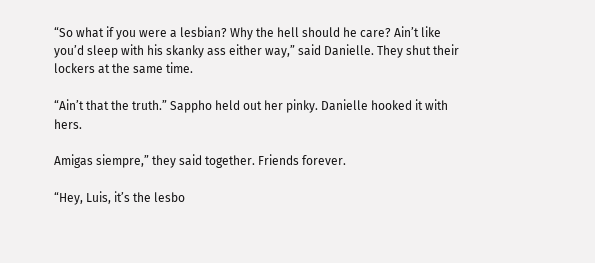“So what if you were a lesbian? Why the hell should he care? Ain’t like you’d sleep with his skanky ass either way,” said Danielle. They shut their lockers at the same time.

“Ain’t that the truth.” Sappho held out her pinky. Danielle hooked it with hers.

Amigas siempre,” they said together. Friends forever.

“Hey, Luis, it’s the lesbo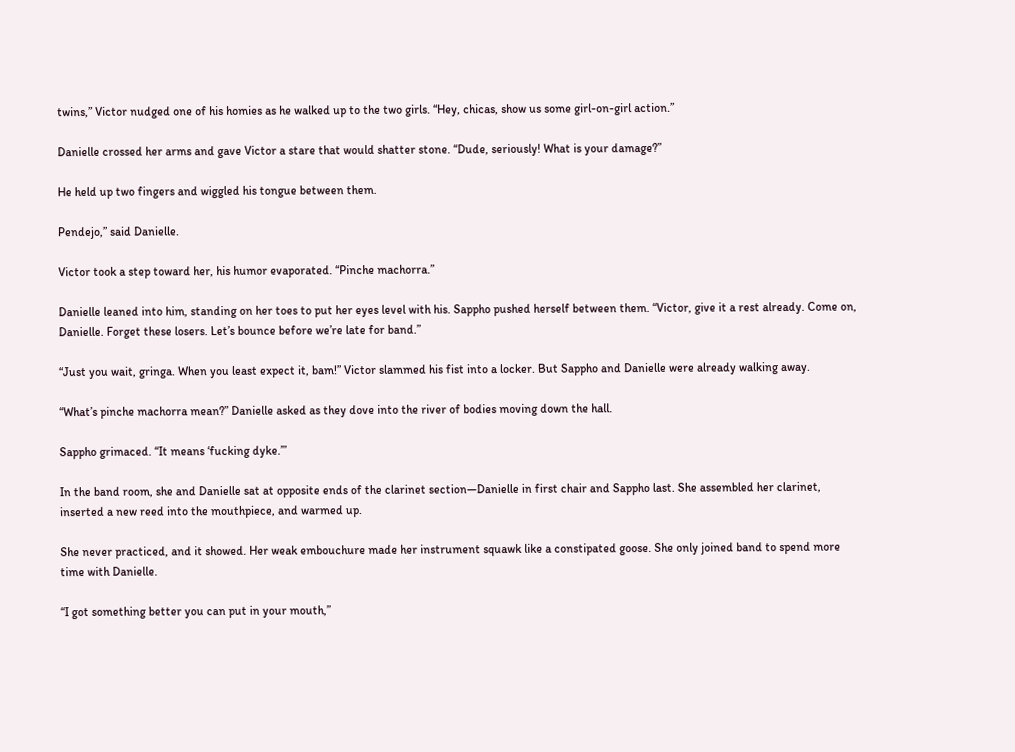twins,” Victor nudged one of his homies as he walked up to the two girls. “Hey, chicas, show us some girl-on-girl action.”

Danielle crossed her arms and gave Victor a stare that would shatter stone. “Dude, seriously! What is your damage?”

He held up two fingers and wiggled his tongue between them.

Pendejo,” said Danielle.

Victor took a step toward her, his humor evaporated. “Pinche machorra.”

Danielle leaned into him, standing on her toes to put her eyes level with his. Sappho pushed herself between them. “Victor, give it a rest already. Come on, Danielle. Forget these losers. Let’s bounce before we’re late for band.”

“Just you wait, gringa. When you least expect it, bam!” Victor slammed his fist into a locker. But Sappho and Danielle were already walking away.

“What’s pinche machorra mean?” Danielle asked as they dove into the river of bodies moving down the hall.

Sappho grimaced. “It means ‘fucking dyke.’”

In the band room, she and Danielle sat at opposite ends of the clarinet section—Danielle in first chair and Sappho last. She assembled her clarinet, inserted a new reed into the mouthpiece, and warmed up.

She never practiced, and it showed. Her weak embouchure made her instrument squawk like a constipated goose. She only joined band to spend more time with Danielle.

“I got something better you can put in your mouth,”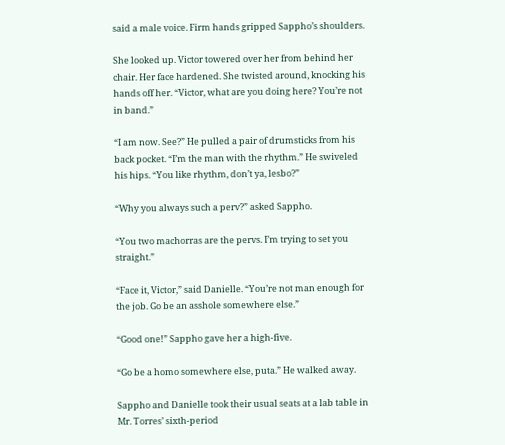said a male voice. Firm hands gripped Sappho’s shoulders.

She looked up. Victor towered over her from behind her chair. Her face hardened. She twisted around, knocking his hands off her. “Victor, what are you doing here? You’re not in band.”

“I am now. See?” He pulled a pair of drumsticks from his back pocket. “I’m the man with the rhythm.” He swiveled his hips. “You like rhythm, don’t ya, lesbo?”

“Why you always such a perv?” asked Sappho.

“You two machorras are the pervs. I’m trying to set you straight.”

“Face it, Victor,” said Danielle. “You’re not man enough for the job. Go be an asshole somewhere else.”

“Good one!” Sappho gave her a high-five.

“Go be a homo somewhere else, puta.” He walked away.

Sappho and Danielle took their usual seats at a lab table in Mr. Torres’ sixth-period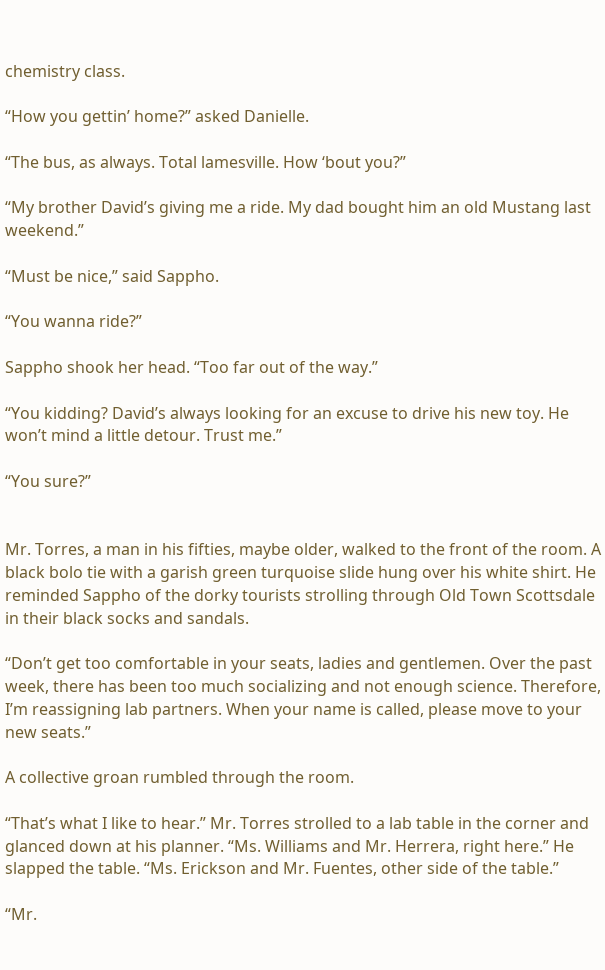chemistry class.

“How you gettin’ home?” asked Danielle.

“The bus, as always. Total lamesville. How ‘bout you?”

“My brother David’s giving me a ride. My dad bought him an old Mustang last weekend.”

“Must be nice,” said Sappho.

“You wanna ride?”

Sappho shook her head. “Too far out of the way.”

“You kidding? David’s always looking for an excuse to drive his new toy. He won’t mind a little detour. Trust me.”

“You sure?”


Mr. Torres, a man in his fifties, maybe older, walked to the front of the room. A black bolo tie with a garish green turquoise slide hung over his white shirt. He reminded Sappho of the dorky tourists strolling through Old Town Scottsdale in their black socks and sandals.

“Don’t get too comfortable in your seats, ladies and gentlemen. Over the past week, there has been too much socializing and not enough science. Therefore, I’m reassigning lab partners. When your name is called, please move to your new seats.”

A collective groan rumbled through the room.

“That’s what I like to hear.” Mr. Torres strolled to a lab table in the corner and glanced down at his planner. “Ms. Williams and Mr. Herrera, right here.” He slapped the table. “Ms. Erickson and Mr. Fuentes, other side of the table.”

“Mr.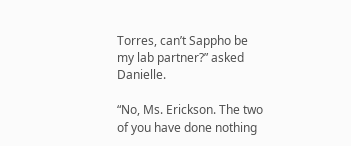Torres, can’t Sappho be my lab partner?” asked Danielle.

“No, Ms. Erickson. The two of you have done nothing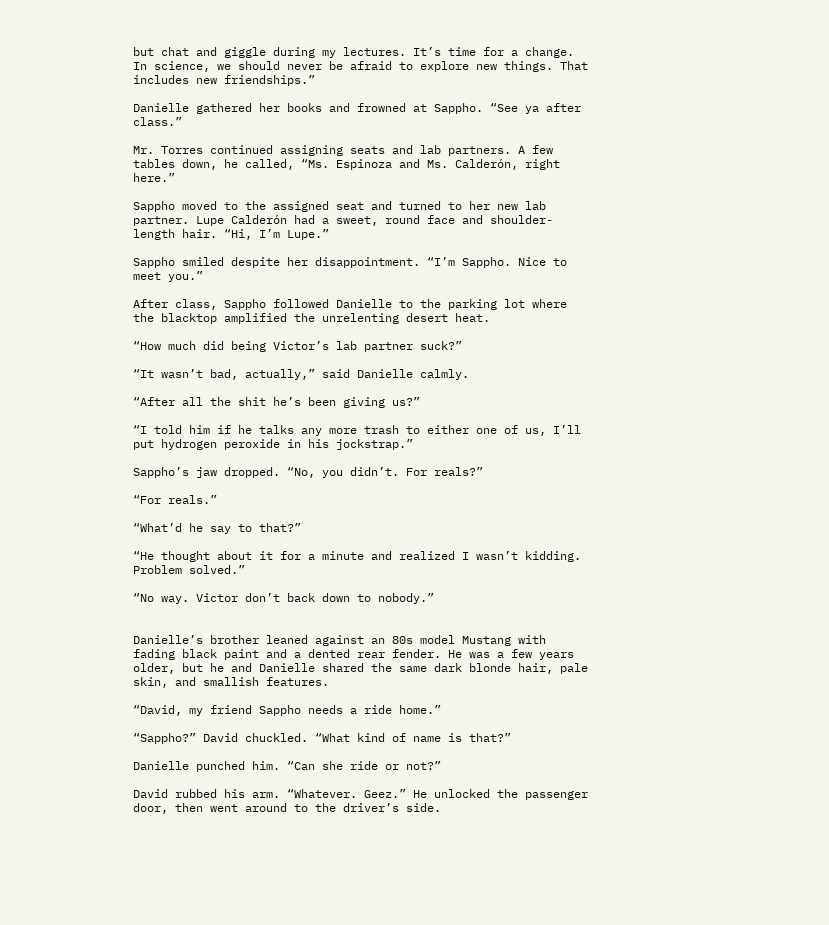but chat and giggle during my lectures. It’s time for a change. In science, we should never be afraid to explore new things. That includes new friendships.”

Danielle gathered her books and frowned at Sappho. “See ya after class.”

Mr. Torres continued assigning seats and lab partners. A few tables down, he called, “Ms. Espinoza and Ms. Calderón, right here.”

Sappho moved to the assigned seat and turned to her new lab partner. Lupe Calderón had a sweet, round face and shoulder-length hair. “Hi, I’m Lupe.”

Sappho smiled despite her disappointment. “I’m Sappho. Nice to meet you.”

After class, Sappho followed Danielle to the parking lot where the blacktop amplified the unrelenting desert heat.

“How much did being Victor’s lab partner suck?”

“It wasn’t bad, actually,” said Danielle calmly.

“After all the shit he’s been giving us?”

“I told him if he talks any more trash to either one of us, I’ll put hydrogen peroxide in his jockstrap.”

Sappho’s jaw dropped. “No, you didn’t. For reals?”

“For reals.”

“What’d he say to that?”

“He thought about it for a minute and realized I wasn’t kidding. Problem solved.”

“No way. Victor don’t back down to nobody.”


Danielle’s brother leaned against an 80s model Mustang with fading black paint and a dented rear fender. He was a few years older, but he and Danielle shared the same dark blonde hair, pale skin, and smallish features.

“David, my friend Sappho needs a ride home.”

“Sappho?” David chuckled. “What kind of name is that?”

Danielle punched him. “Can she ride or not?”

David rubbed his arm. “Whatever. Geez.” He unlocked the passenger door, then went around to the driver’s side.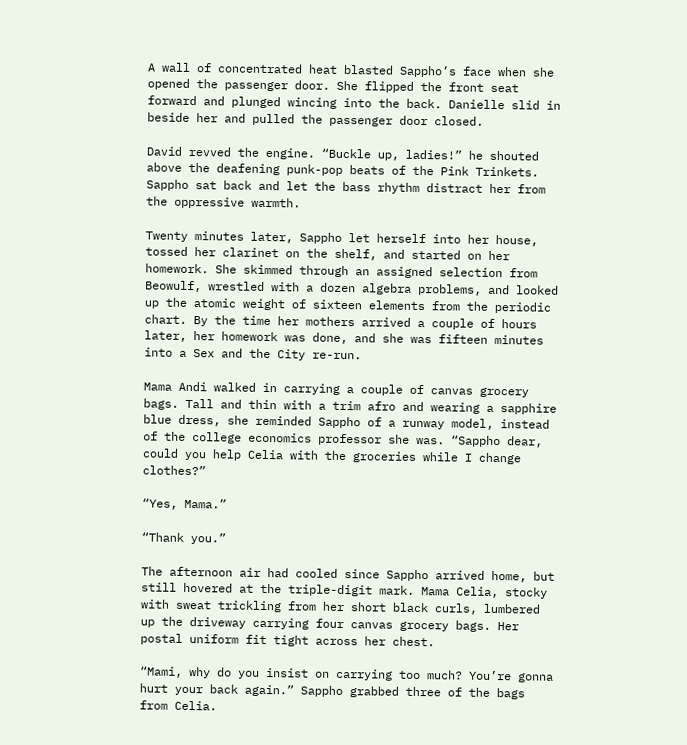A wall of concentrated heat blasted Sappho’s face when she opened the passenger door. She flipped the front seat forward and plunged wincing into the back. Danielle slid in beside her and pulled the passenger door closed.

David revved the engine. “Buckle up, ladies!” he shouted above the deafening punk-pop beats of the Pink Trinkets. Sappho sat back and let the bass rhythm distract her from the oppressive warmth.

Twenty minutes later, Sappho let herself into her house, tossed her clarinet on the shelf, and started on her homework. She skimmed through an assigned selection from Beowulf, wrestled with a dozen algebra problems, and looked up the atomic weight of sixteen elements from the periodic chart. By the time her mothers arrived a couple of hours later, her homework was done, and she was fifteen minutes into a Sex and the City re-run.

Mama Andi walked in carrying a couple of canvas grocery bags. Tall and thin with a trim afro and wearing a sapphire blue dress, she reminded Sappho of a runway model, instead of the college economics professor she was. “Sappho dear, could you help Celia with the groceries while I change clothes?”

“Yes, Mama.”

“Thank you.”

The afternoon air had cooled since Sappho arrived home, but still hovered at the triple-digit mark. Mama Celia, stocky with sweat trickling from her short black curls, lumbered up the driveway carrying four canvas grocery bags. Her postal uniform fit tight across her chest.

“Mami, why do you insist on carrying too much? You’re gonna hurt your back again.” Sappho grabbed three of the bags from Celia.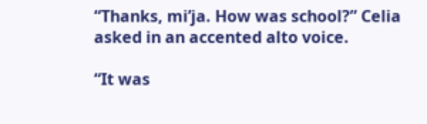“Thanks, mi’ja. How was school?” Celia asked in an accented alto voice.

“It was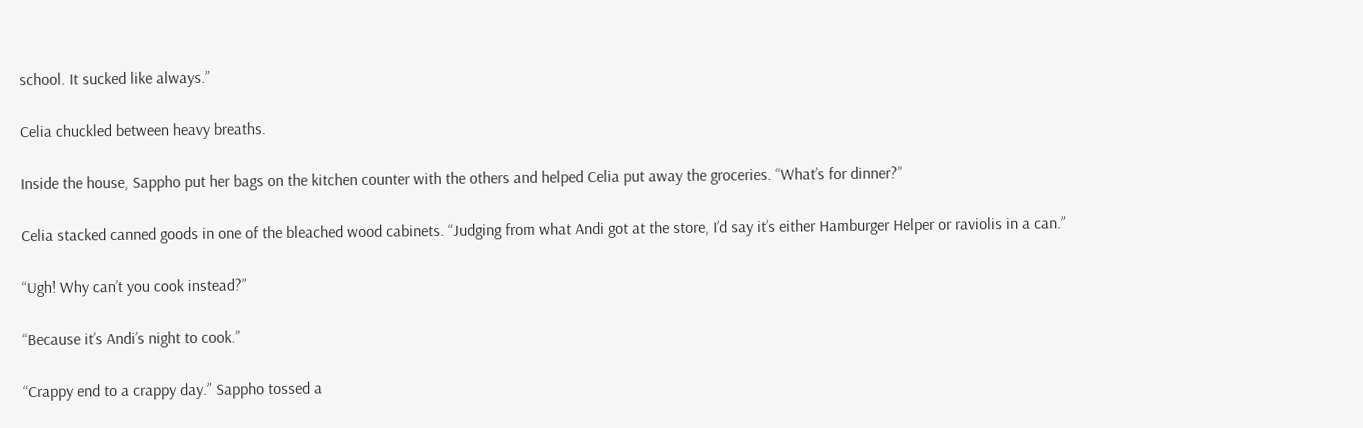school. It sucked like always.”

Celia chuckled between heavy breaths.

Inside the house, Sappho put her bags on the kitchen counter with the others and helped Celia put away the groceries. “What’s for dinner?”

Celia stacked canned goods in one of the bleached wood cabinets. “Judging from what Andi got at the store, I’d say it’s either Hamburger Helper or raviolis in a can.”

“Ugh! Why can’t you cook instead?”

“Because it’s Andi’s night to cook.”

“Crappy end to a crappy day.” Sappho tossed a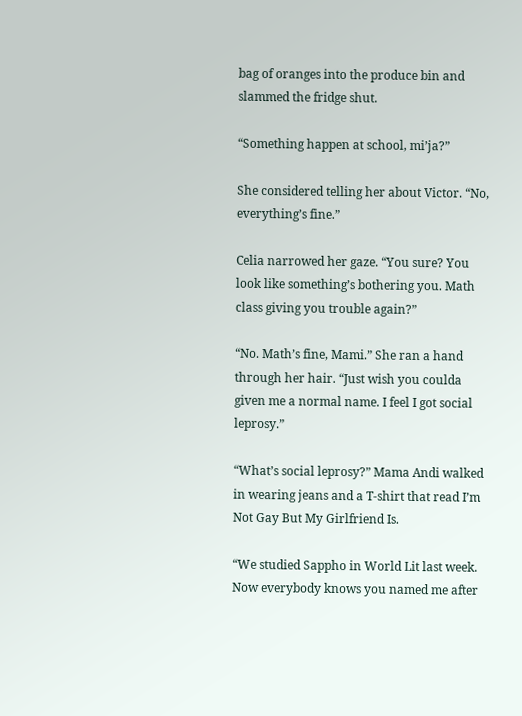bag of oranges into the produce bin and slammed the fridge shut.

“Something happen at school, mi’ja?”

She considered telling her about Victor. “No, everything’s fine.”

Celia narrowed her gaze. “You sure? You look like something’s bothering you. Math class giving you trouble again?”

“No. Math’s fine, Mami.” She ran a hand through her hair. “Just wish you coulda given me a normal name. I feel I got social leprosy.”

“What’s social leprosy?” Mama Andi walked in wearing jeans and a T-shirt that read I’m Not Gay But My Girlfriend Is.

“We studied Sappho in World Lit last week. Now everybody knows you named me after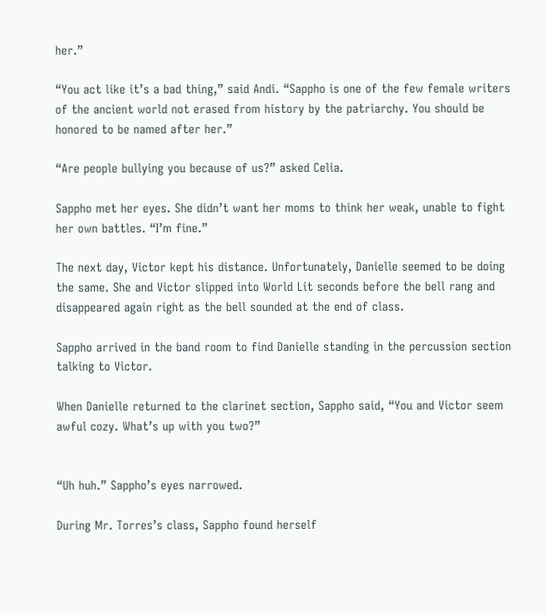her.”

“You act like it’s a bad thing,” said Andi. “Sappho is one of the few female writers of the ancient world not erased from history by the patriarchy. You should be honored to be named after her.”

“Are people bullying you because of us?” asked Celia.

Sappho met her eyes. She didn’t want her moms to think her weak, unable to fight her own battles. “I’m fine.”

The next day, Victor kept his distance. Unfortunately, Danielle seemed to be doing the same. She and Victor slipped into World Lit seconds before the bell rang and disappeared again right as the bell sounded at the end of class.

Sappho arrived in the band room to find Danielle standing in the percussion section talking to Victor.

When Danielle returned to the clarinet section, Sappho said, “You and Victor seem awful cozy. What’s up with you two?”


“Uh huh.” Sappho’s eyes narrowed.

During Mr. Torres’s class, Sappho found herself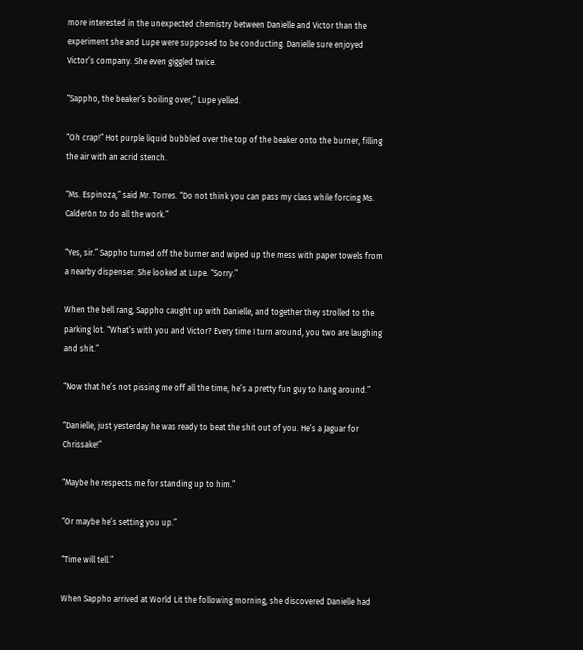more interested in the unexpected chemistry between Danielle and Victor than the experiment she and Lupe were supposed to be conducting. Danielle sure enjoyed Victor’s company. She even giggled twice.

“Sappho, the beaker’s boiling over,” Lupe yelled.

“Oh crap!” Hot purple liquid bubbled over the top of the beaker onto the burner, filling the air with an acrid stench.

“Ms. Espinoza,” said Mr. Torres. “Do not think you can pass my class while forcing Ms. Calderón to do all the work.”

“Yes, sir.” Sappho turned off the burner and wiped up the mess with paper towels from a nearby dispenser. She looked at Lupe. “Sorry.”

When the bell rang, Sappho caught up with Danielle, and together they strolled to the parking lot. “What’s with you and Victor? Every time I turn around, you two are laughing and shit.”

“Now that he’s not pissing me off all the time, he’s a pretty fun guy to hang around.”

“Danielle, just yesterday he was ready to beat the shit out of you. He’s a Jaguar for Chrissake!”

“Maybe he respects me for standing up to him.”

“Or maybe he’s setting you up.”

“Time will tell.”

When Sappho arrived at World Lit the following morning, she discovered Danielle had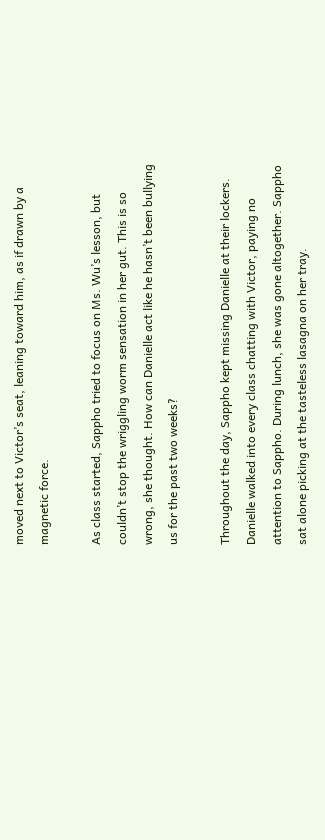moved next to Victor’s seat, leaning toward him, as if drawn by a magnetic force.

As class started, Sappho tried to focus on Ms. Wu’s lesson, but couldn’t stop the wriggling worm sensation in her gut. This is so wrong, she thought. How can Danielle act like he hasn’t been bullying us for the past two weeks?

Throughout the day, Sappho kept missing Danielle at their lockers. Danielle walked into every class chatting with Victor, paying no attention to Sappho. During lunch, she was gone altogether. Sappho sat alone picking at the tasteless lasagna on her tray.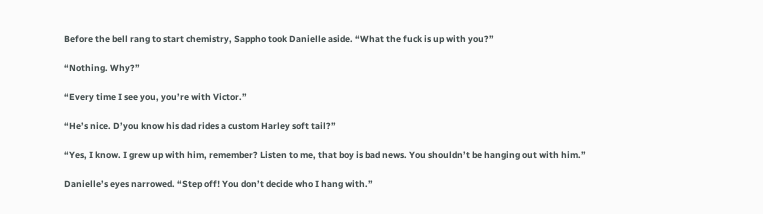Before the bell rang to start chemistry, Sappho took Danielle aside. “What the fuck is up with you?”

“Nothing. Why?”

“Every time I see you, you’re with Victor.”

“He’s nice. D’you know his dad rides a custom Harley soft tail?”

“Yes, I know. I grew up with him, remember? Listen to me, that boy is bad news. You shouldn’t be hanging out with him.”

Danielle’s eyes narrowed. “Step off! You don’t decide who I hang with.”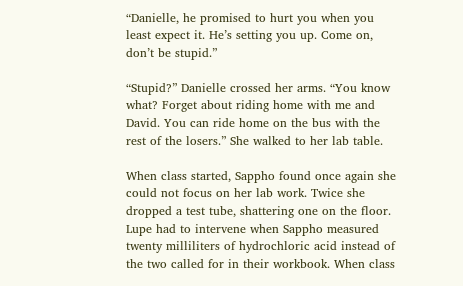“Danielle, he promised to hurt you when you least expect it. He’s setting you up. Come on, don’t be stupid.”

“Stupid?” Danielle crossed her arms. “You know what? Forget about riding home with me and David. You can ride home on the bus with the rest of the losers.” She walked to her lab table.

When class started, Sappho found once again she could not focus on her lab work. Twice she dropped a test tube, shattering one on the floor. Lupe had to intervene when Sappho measured twenty milliliters of hydrochloric acid instead of the two called for in their workbook. When class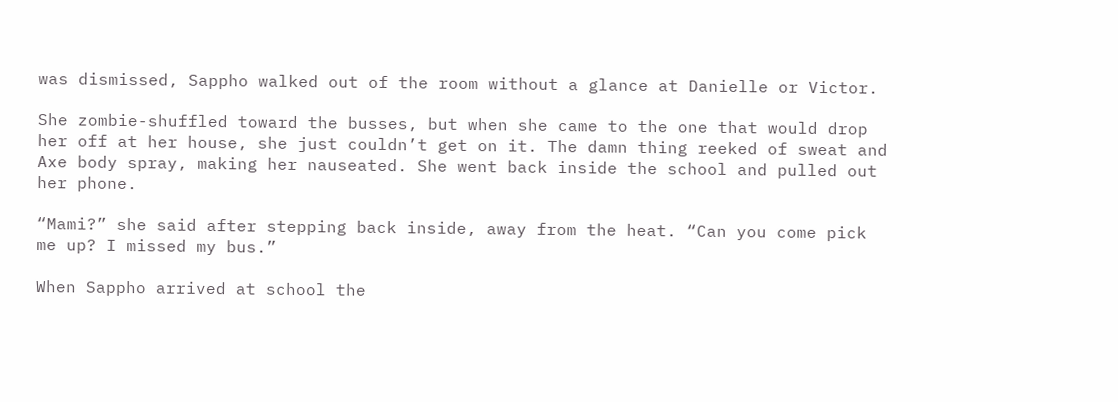was dismissed, Sappho walked out of the room without a glance at Danielle or Victor.

She zombie-shuffled toward the busses, but when she came to the one that would drop her off at her house, she just couldn’t get on it. The damn thing reeked of sweat and Axe body spray, making her nauseated. She went back inside the school and pulled out her phone.

“Mami?” she said after stepping back inside, away from the heat. “Can you come pick me up? I missed my bus.”

When Sappho arrived at school the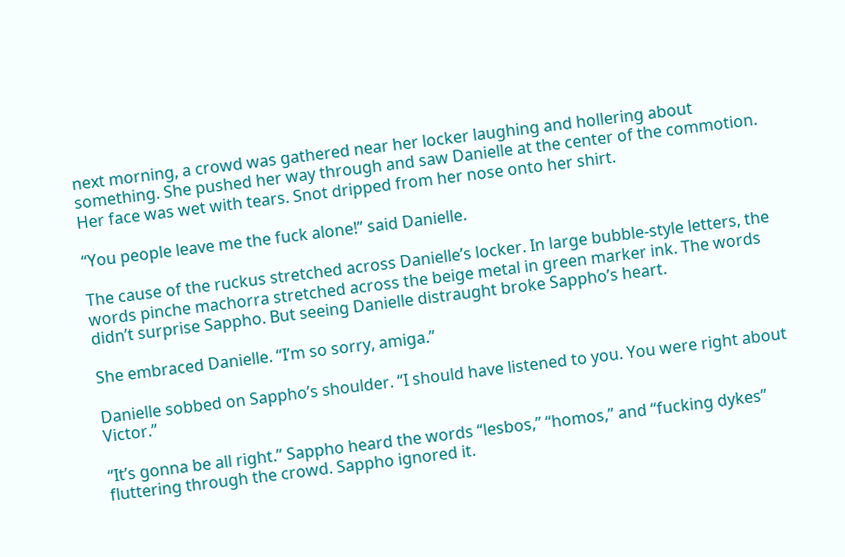next morning, a crowd was gathered near her locker laughing and hollering about something. She pushed her way through and saw Danielle at the center of the commotion. Her face was wet with tears. Snot dripped from her nose onto her shirt.

“You people leave me the fuck alone!” said Danielle.

The cause of the ruckus stretched across Danielle’s locker. In large bubble-style letters, the words pinche machorra stretched across the beige metal in green marker ink. The words didn’t surprise Sappho. But seeing Danielle distraught broke Sappho’s heart.

She embraced Danielle. “I’m so sorry, amiga.”

Danielle sobbed on Sappho’s shoulder. “I should have listened to you. You were right about Victor.”

“It’s gonna be all right.” Sappho heard the words “lesbos,” “homos,” and “fucking dykes” fluttering through the crowd. Sappho ignored it.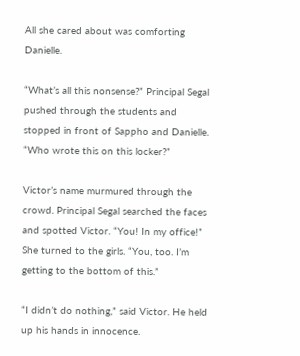All she cared about was comforting Danielle.

“What’s all this nonsense?” Principal Segal pushed through the students and stopped in front of Sappho and Danielle. “Who wrote this on this locker?”

Victor’s name murmured through the crowd. Principal Segal searched the faces and spotted Victor. “You! In my office!” She turned to the girls. “You, too. I’m getting to the bottom of this.”

“I didn’t do nothing,” said Victor. He held up his hands in innocence.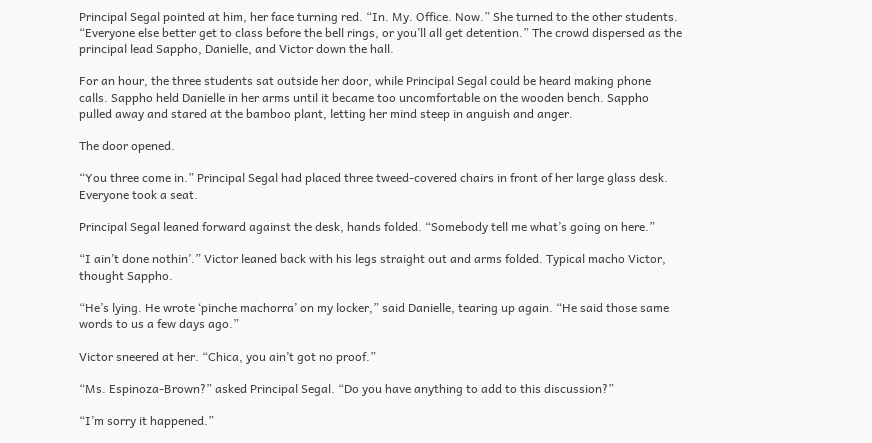Principal Segal pointed at him, her face turning red. “In. My. Office. Now.” She turned to the other students. “Everyone else better get to class before the bell rings, or you’ll all get detention.” The crowd dispersed as the principal lead Sappho, Danielle, and Victor down the hall.

For an hour, the three students sat outside her door, while Principal Segal could be heard making phone calls. Sappho held Danielle in her arms until it became too uncomfortable on the wooden bench. Sappho pulled away and stared at the bamboo plant, letting her mind steep in anguish and anger.

The door opened.

“You three come in.” Principal Segal had placed three tweed-covered chairs in front of her large glass desk. Everyone took a seat.

Principal Segal leaned forward against the desk, hands folded. “Somebody tell me what’s going on here.”

“I ain’t done nothin’.” Victor leaned back with his legs straight out and arms folded. Typical macho Victor, thought Sappho.

“He’s lying. He wrote ‘pinche machorra’ on my locker,” said Danielle, tearing up again. “He said those same words to us a few days ago.”

Victor sneered at her. “Chica, you ain’t got no proof.”

“Ms. Espinoza-Brown?” asked Principal Segal. “Do you have anything to add to this discussion?”

“I’m sorry it happened.”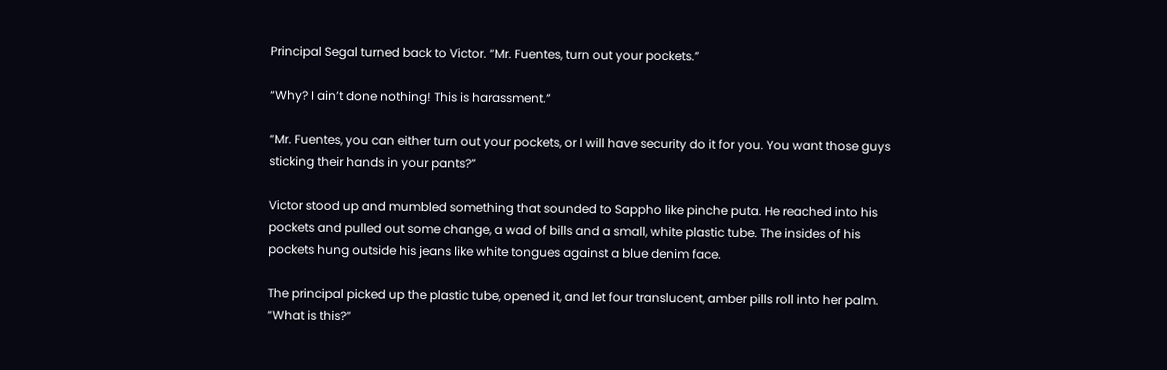Principal Segal turned back to Victor. “Mr. Fuentes, turn out your pockets.”

“Why? I ain’t done nothing! This is harassment.”

“Mr. Fuentes, you can either turn out your pockets, or I will have security do it for you. You want those guys sticking their hands in your pants?”

Victor stood up and mumbled something that sounded to Sappho like pinche puta. He reached into his pockets and pulled out some change, a wad of bills and a small, white plastic tube. The insides of his pockets hung outside his jeans like white tongues against a blue denim face.

The principal picked up the plastic tube, opened it, and let four translucent, amber pills roll into her palm. “What is this?”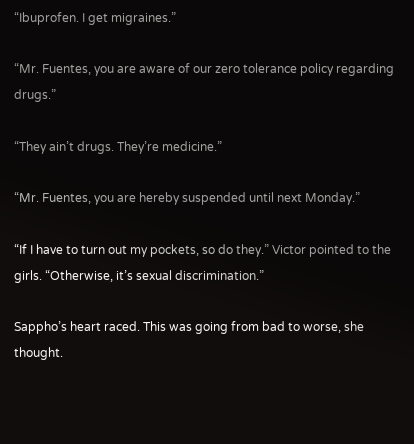“Ibuprofen. I get migraines.”

“Mr. Fuentes, you are aware of our zero tolerance policy regarding drugs.”

“They ain’t drugs. They’re medicine.”

“Mr. Fuentes, you are hereby suspended until next Monday.”

“If I have to turn out my pockets, so do they.” Victor pointed to the girls. “Otherwise, it’s sexual discrimination.”

Sappho’s heart raced. This was going from bad to worse, she thought.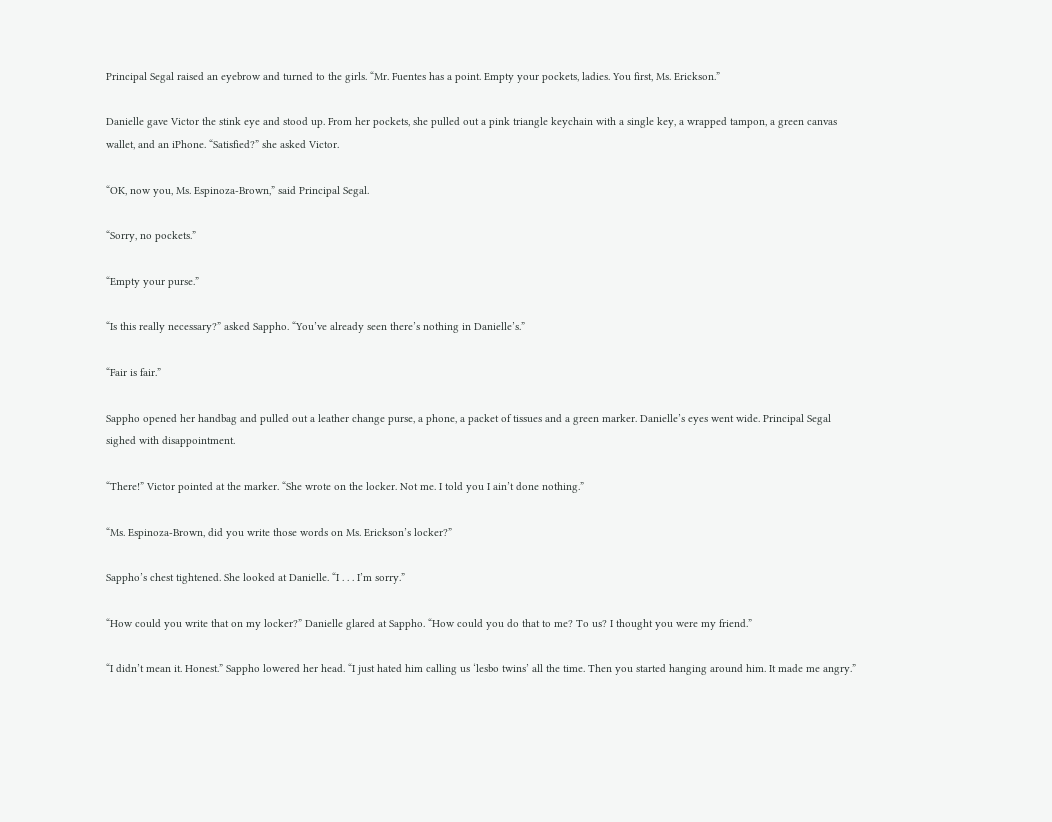Principal Segal raised an eyebrow and turned to the girls. “Mr. Fuentes has a point. Empty your pockets, ladies. You first, Ms. Erickson.”

Danielle gave Victor the stink eye and stood up. From her pockets, she pulled out a pink triangle keychain with a single key, a wrapped tampon, a green canvas wallet, and an iPhone. “Satisfied?” she asked Victor.

“OK, now you, Ms. Espinoza-Brown,” said Principal Segal.

“Sorry, no pockets.”

“Empty your purse.”

“Is this really necessary?” asked Sappho. “You’ve already seen there’s nothing in Danielle’s.”

“Fair is fair.”

Sappho opened her handbag and pulled out a leather change purse, a phone, a packet of tissues and a green marker. Danielle’s eyes went wide. Principal Segal sighed with disappointment.

“There!” Victor pointed at the marker. “She wrote on the locker. Not me. I told you I ain’t done nothing.”

“Ms. Espinoza-Brown, did you write those words on Ms. Erickson’s locker?”

Sappho’s chest tightened. She looked at Danielle. “I . . . I’m sorry.”

“How could you write that on my locker?” Danielle glared at Sappho. “How could you do that to me? To us? I thought you were my friend.”

“I didn’t mean it. Honest.” Sappho lowered her head. “I just hated him calling us ‘lesbo twins’ all the time. Then you started hanging around him. It made me angry.”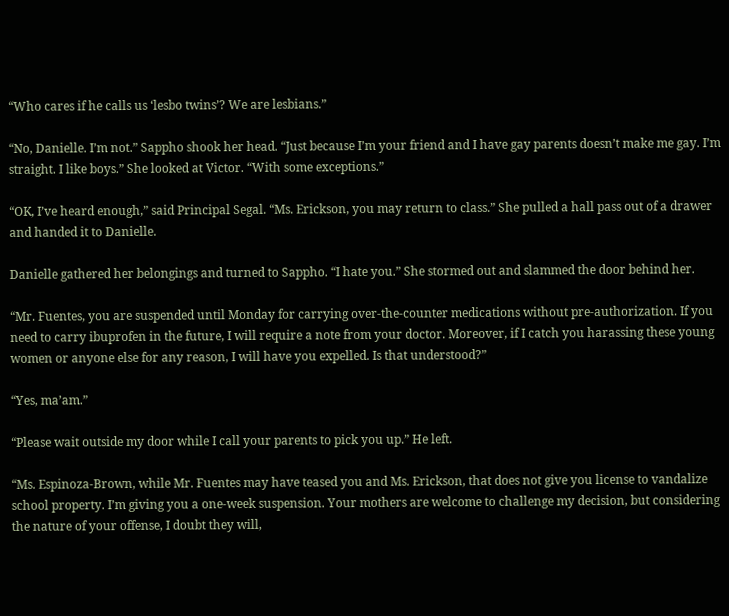“Who cares if he calls us ‘lesbo twins’? We are lesbians.”

“No, Danielle. I’m not.” Sappho shook her head. “Just because I’m your friend and I have gay parents doesn’t make me gay. I’m straight. I like boys.” She looked at Victor. “With some exceptions.”

“OK, I’ve heard enough,” said Principal Segal. “Ms. Erickson, you may return to class.” She pulled a hall pass out of a drawer and handed it to Danielle.

Danielle gathered her belongings and turned to Sappho. “I hate you.” She stormed out and slammed the door behind her.

“Mr. Fuentes, you are suspended until Monday for carrying over-the-counter medications without pre-authorization. If you need to carry ibuprofen in the future, I will require a note from your doctor. Moreover, if I catch you harassing these young women or anyone else for any reason, I will have you expelled. Is that understood?”

“Yes, ma’am.”

“Please wait outside my door while I call your parents to pick you up.” He left.

“Ms. Espinoza-Brown, while Mr. Fuentes may have teased you and Ms. Erickson, that does not give you license to vandalize school property. I’m giving you a one-week suspension. Your mothers are welcome to challenge my decision, but considering the nature of your offense, I doubt they will,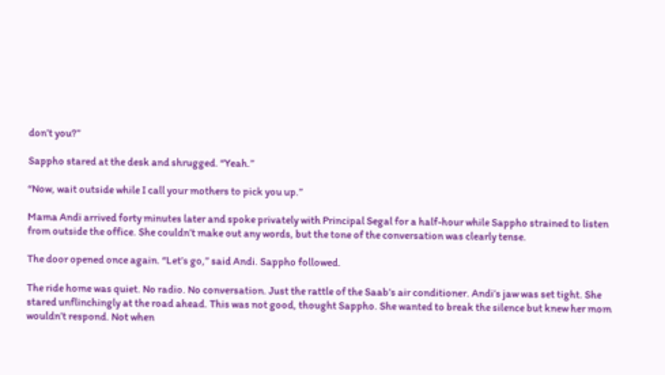don’t you?”

Sappho stared at the desk and shrugged. “Yeah.”

“Now, wait outside while I call your mothers to pick you up.”

Mama Andi arrived forty minutes later and spoke privately with Principal Segal for a half-hour while Sappho strained to listen from outside the office. She couldn’t make out any words, but the tone of the conversation was clearly tense.

The door opened once again. “Let’s go,” said Andi. Sappho followed.

The ride home was quiet. No radio. No conversation. Just the rattle of the Saab’s air conditioner. Andi’s jaw was set tight. She stared unflinchingly at the road ahead. This was not good, thought Sappho. She wanted to break the silence but knew her mom wouldn’t respond. Not when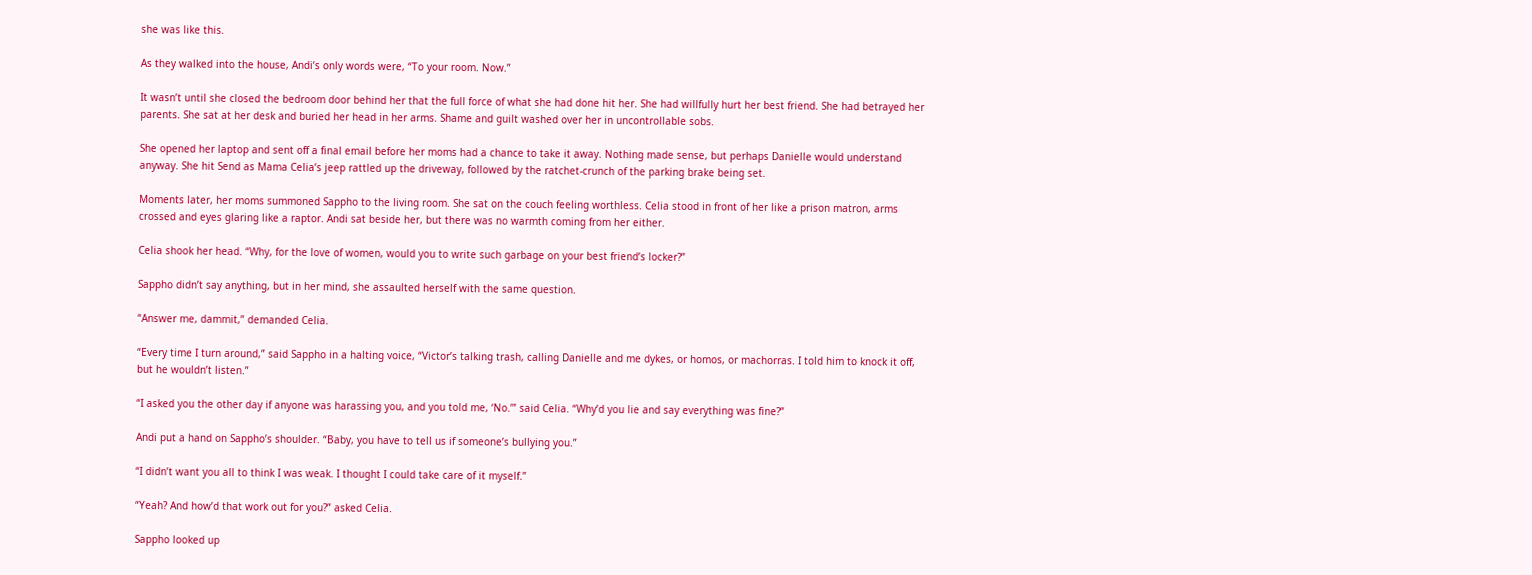she was like this.

As they walked into the house, Andi’s only words were, “To your room. Now.”

It wasn’t until she closed the bedroom door behind her that the full force of what she had done hit her. She had willfully hurt her best friend. She had betrayed her parents. She sat at her desk and buried her head in her arms. Shame and guilt washed over her in uncontrollable sobs.

She opened her laptop and sent off a final email before her moms had a chance to take it away. Nothing made sense, but perhaps Danielle would understand anyway. She hit Send as Mama Celia’s jeep rattled up the driveway, followed by the ratchet-crunch of the parking brake being set.

Moments later, her moms summoned Sappho to the living room. She sat on the couch feeling worthless. Celia stood in front of her like a prison matron, arms crossed and eyes glaring like a raptor. Andi sat beside her, but there was no warmth coming from her either.

Celia shook her head. “Why, for the love of women, would you to write such garbage on your best friend’s locker?”

Sappho didn’t say anything, but in her mind, she assaulted herself with the same question.

“Answer me, dammit,” demanded Celia.

“Every time I turn around,” said Sappho in a halting voice, “Victor’s talking trash, calling Danielle and me dykes, or homos, or machorras. I told him to knock it off, but he wouldn’t listen.”

“I asked you the other day if anyone was harassing you, and you told me, ‘No.’” said Celia. “Why’d you lie and say everything was fine?”

Andi put a hand on Sappho’s shoulder. “Baby, you have to tell us if someone’s bullying you.”

“I didn’t want you all to think I was weak. I thought I could take care of it myself.”

“Yeah? And how’d that work out for you?” asked Celia.

Sappho looked up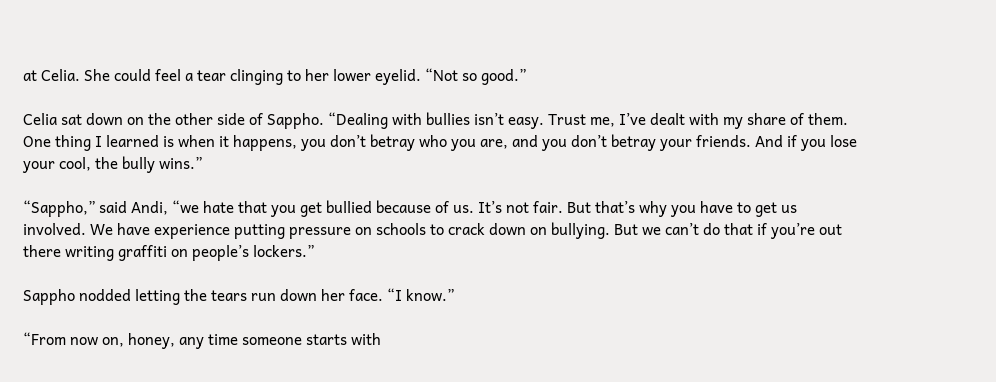at Celia. She could feel a tear clinging to her lower eyelid. “Not so good.”

Celia sat down on the other side of Sappho. “Dealing with bullies isn’t easy. Trust me, I’ve dealt with my share of them. One thing I learned is when it happens, you don’t betray who you are, and you don’t betray your friends. And if you lose your cool, the bully wins.”

“Sappho,” said Andi, “we hate that you get bullied because of us. It’s not fair. But that’s why you have to get us involved. We have experience putting pressure on schools to crack down on bullying. But we can’t do that if you’re out there writing graffiti on people’s lockers.”

Sappho nodded letting the tears run down her face. “I know.”

“From now on, honey, any time someone starts with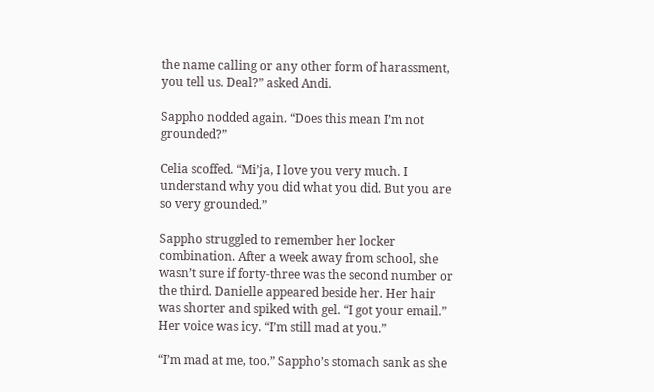the name calling or any other form of harassment, you tell us. Deal?” asked Andi.

Sappho nodded again. “Does this mean I’m not grounded?”

Celia scoffed. “Mi’ja, I love you very much. I understand why you did what you did. But you are so very grounded.”

Sappho struggled to remember her locker combination. After a week away from school, she wasn’t sure if forty-three was the second number or the third. Danielle appeared beside her. Her hair was shorter and spiked with gel. “I got your email.” Her voice was icy. “I’m still mad at you.”

“I’m mad at me, too.” Sappho’s stomach sank as she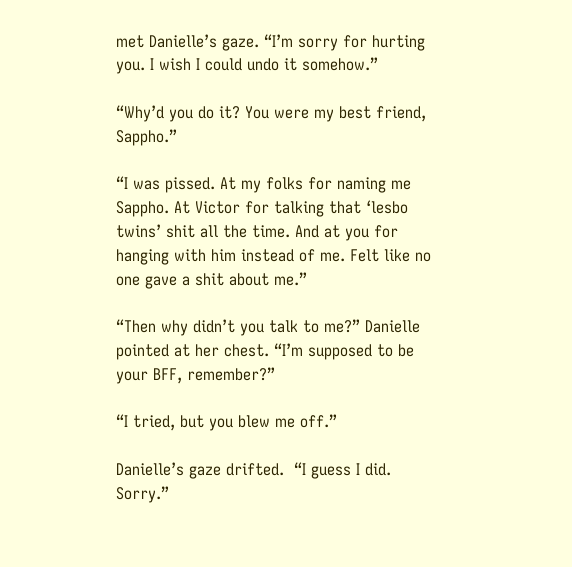met Danielle’s gaze. “I’m sorry for hurting you. I wish I could undo it somehow.”

“Why’d you do it? You were my best friend, Sappho.”

“I was pissed. At my folks for naming me Sappho. At Victor for talking that ‘lesbo twins’ shit all the time. And at you for hanging with him instead of me. Felt like no one gave a shit about me.”

“Then why didn’t you talk to me?” Danielle pointed at her chest. “I’m supposed to be your BFF, remember?”

“I tried, but you blew me off.”

Danielle’s gaze drifted.  “I guess I did. Sorry.”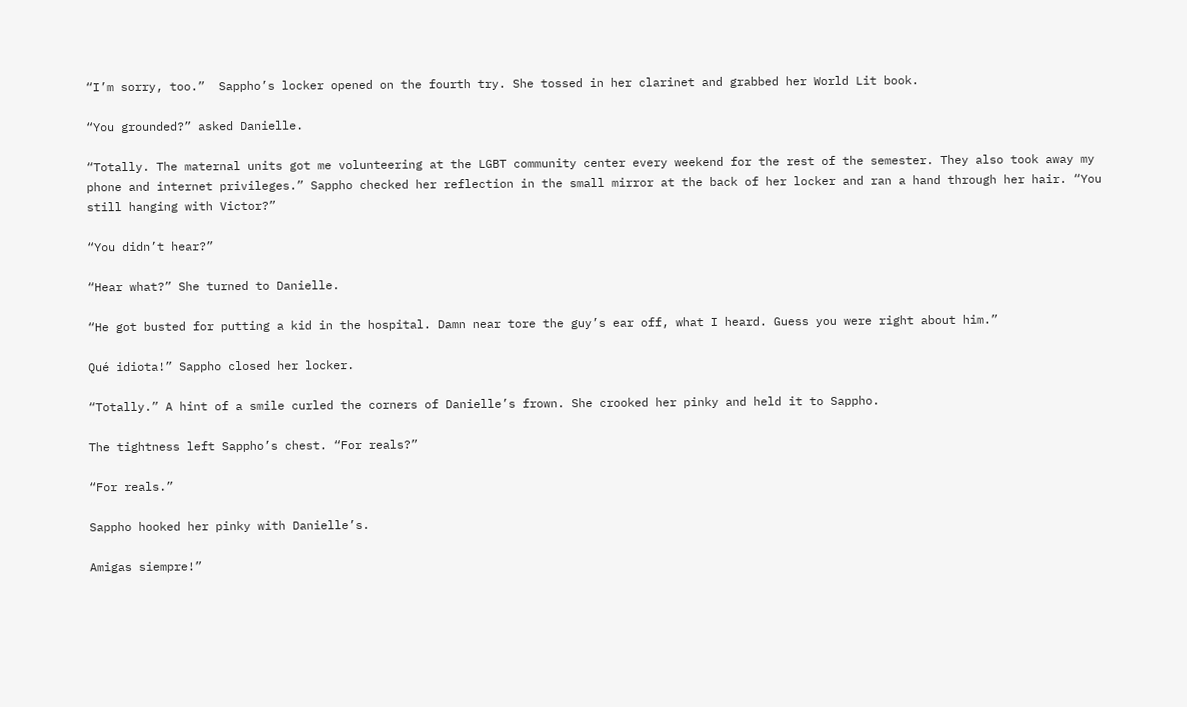“I’m sorry, too.”  Sappho’s locker opened on the fourth try. She tossed in her clarinet and grabbed her World Lit book.

“You grounded?” asked Danielle.

“Totally. The maternal units got me volunteering at the LGBT community center every weekend for the rest of the semester. They also took away my phone and internet privileges.” Sappho checked her reflection in the small mirror at the back of her locker and ran a hand through her hair. “You still hanging with Victor?”

“You didn’t hear?”

“Hear what?” She turned to Danielle.

“He got busted for putting a kid in the hospital. Damn near tore the guy’s ear off, what I heard. Guess you were right about him.”

Qué idiota!” Sappho closed her locker.

“Totally.” A hint of a smile curled the corners of Danielle’s frown. She crooked her pinky and held it to Sappho.

The tightness left Sappho’s chest. “For reals?”

“For reals.”

Sappho hooked her pinky with Danielle’s.

Amigas siempre!”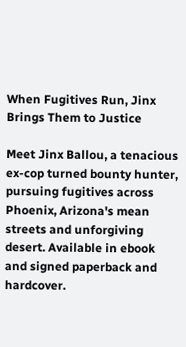When Fugitives Run, Jinx Brings Them to Justice

Meet Jinx Ballou, a tenacious ex-cop turned bounty hunter, pursuing fugitives across Phoenix, Arizona's mean streets and unforgiving desert. Available in ebook and signed paperback and hardcover.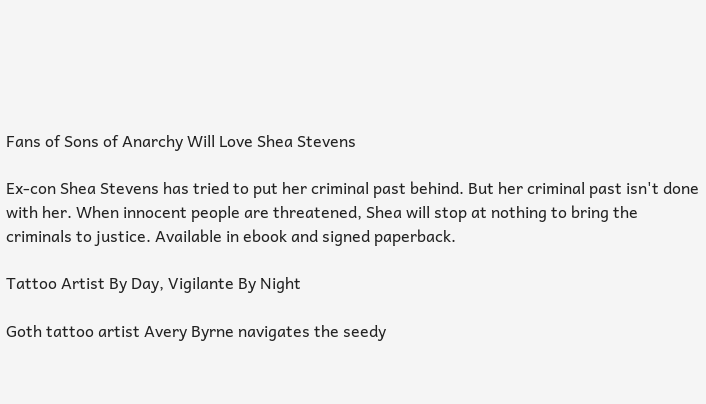Fans of Sons of Anarchy Will Love Shea Stevens

Ex-con Shea Stevens has tried to put her criminal past behind. But her criminal past isn't done with her. When innocent people are threatened, Shea will stop at nothing to bring the criminals to justice. Available in ebook and signed paperback.

Tattoo Artist By Day, Vigilante By Night

Goth tattoo artist Avery Byrne navigates the seedy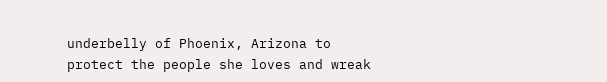underbelly of Phoenix, Arizona to protect the people she loves and wreak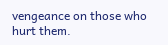vengeance on those who hurt them.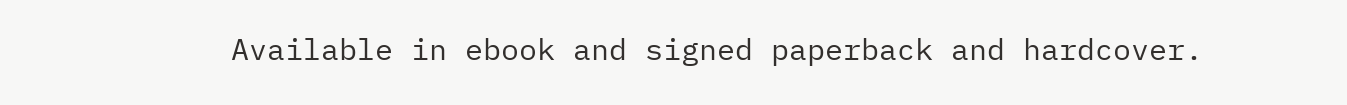Available in ebook and signed paperback and hardcover.